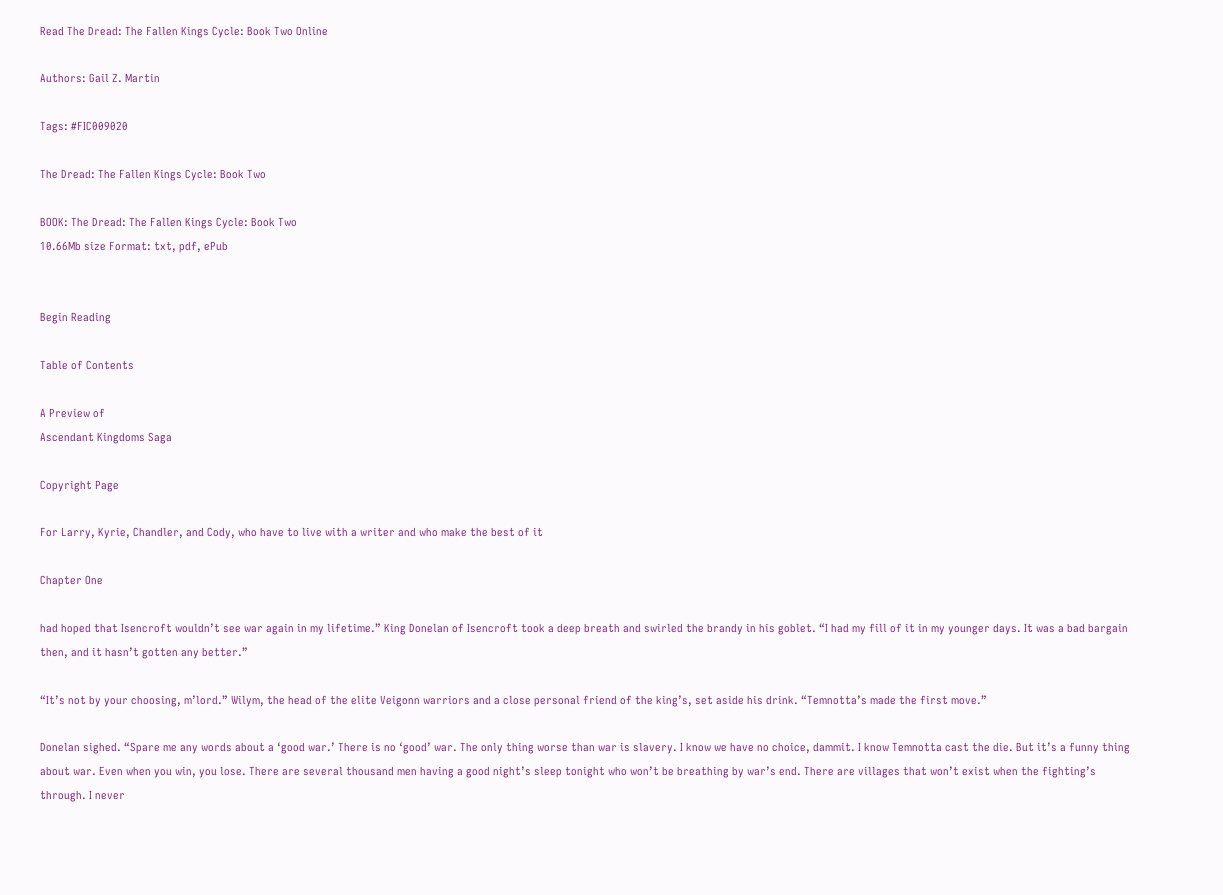Read The Dread: The Fallen Kings Cycle: Book Two Online

Authors: Gail Z. Martin

Tags: #FIC009020

The Dread: The Fallen Kings Cycle: Book Two

BOOK: The Dread: The Fallen Kings Cycle: Book Two
10.66Mb size Format: txt, pdf, ePub


Begin Reading

Table of Contents

A Preview of
Ascendant Kingdoms Saga

Copyright Page

For Larry, Kyrie, Chandler, and Cody, who have to live with a writer and who make the best of it

Chapter One

had hoped that Isencroft wouldn’t see war again in my lifetime.” King Donelan of Isencroft took a deep breath and swirled the brandy in his goblet. “I had my fill of it in my younger days. It was a bad bargain then, and it hasn’t gotten any better.”

“It’s not by your choosing, m’lord.” Wilym, the head of the elite Veigonn warriors and a close personal friend of the king’s, set aside his drink. “Temnotta’s made the first move.”

Donelan sighed. “Spare me any words about a ‘good war.’ There is no ‘good’ war. The only thing worse than war is slavery. I know we have no choice, dammit. I know Temnotta cast the die. But it’s a funny thing about war. Even when you win, you lose. There are several thousand men having a good night’s sleep tonight who won’t be breathing by war’s end. There are villages that won’t exist when the fighting’s through. I never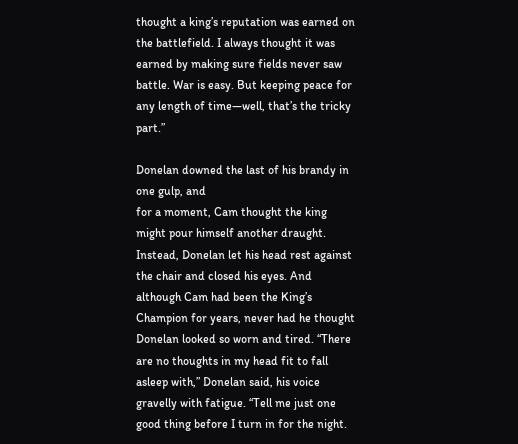thought a king’s reputation was earned on the battlefield. I always thought it was earned by making sure fields never saw battle. War is easy. But keeping peace for any length of time—well, that’s the tricky part.”

Donelan downed the last of his brandy in one gulp, and
for a moment, Cam thought the king might pour himself another draught. Instead, Donelan let his head rest against the chair and closed his eyes. And although Cam had been the King’s Champion for years, never had he thought Donelan looked so worn and tired. “There are no thoughts in my head fit to fall asleep with,” Donelan said, his voice gravelly with fatigue. “Tell me just one good thing before I turn in for the night.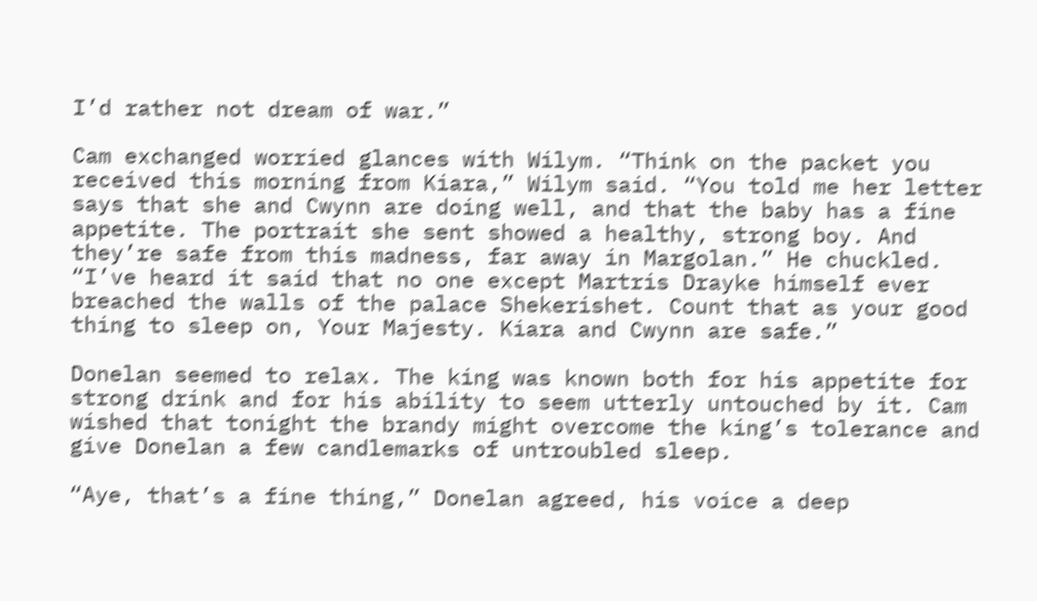I’d rather not dream of war.”

Cam exchanged worried glances with Wilym. “Think on the packet you received this morning from Kiara,” Wilym said. “You told me her letter says that she and Cwynn are doing well, and that the baby has a fine appetite. The portrait she sent showed a healthy, strong boy. And they’re safe from this madness, far away in Margolan.” He chuckled. “I’ve heard it said that no one except Martris Drayke himself ever breached the walls of the palace Shekerishet. Count that as your good thing to sleep on, Your Majesty. Kiara and Cwynn are safe.”

Donelan seemed to relax. The king was known both for his appetite for strong drink and for his ability to seem utterly untouched by it. Cam wished that tonight the brandy might overcome the king’s tolerance and give Donelan a few candlemarks of untroubled sleep.

“Aye, that’s a fine thing,” Donelan agreed, his voice a deep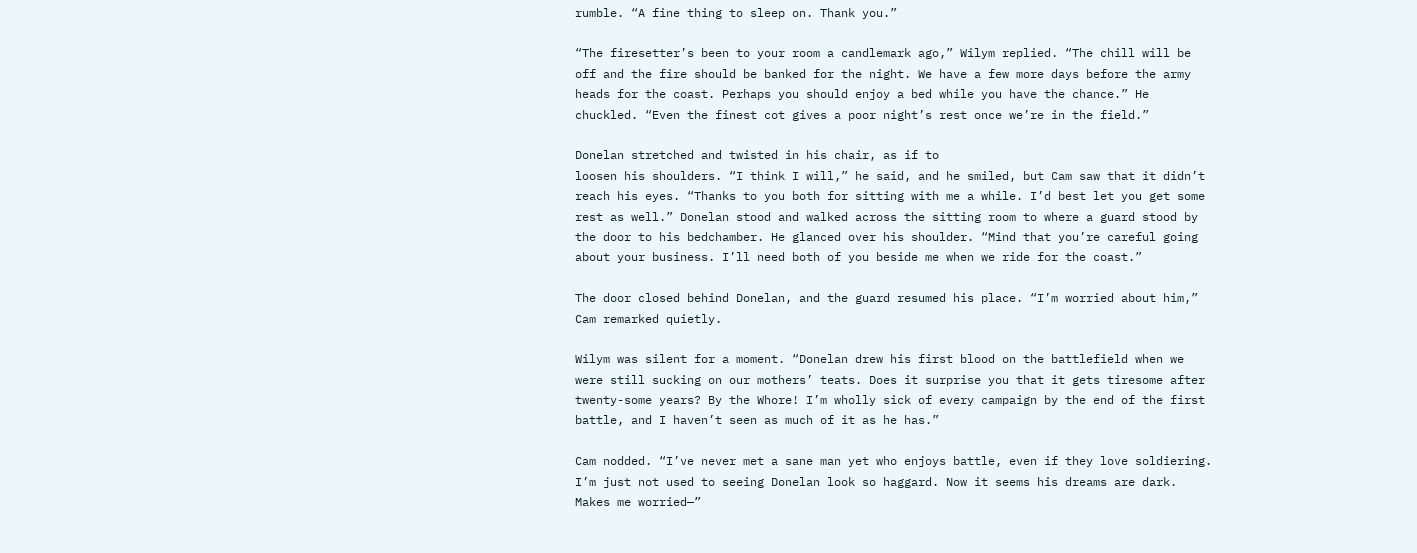rumble. “A fine thing to sleep on. Thank you.”

“The firesetter’s been to your room a candlemark ago,” Wilym replied. “The chill will be off and the fire should be banked for the night. We have a few more days before the army heads for the coast. Perhaps you should enjoy a bed while you have the chance.” He chuckled. “Even the finest cot gives a poor night’s rest once we’re in the field.”

Donelan stretched and twisted in his chair, as if to
loosen his shoulders. “I think I will,” he said, and he smiled, but Cam saw that it didn’t reach his eyes. “Thanks to you both for sitting with me a while. I’d best let you get some rest as well.” Donelan stood and walked across the sitting room to where a guard stood by the door to his bedchamber. He glanced over his shoulder. “Mind that you’re careful going about your business. I’ll need both of you beside me when we ride for the coast.”

The door closed behind Donelan, and the guard resumed his place. “I’m worried about him,” Cam remarked quietly.

Wilym was silent for a moment. “Donelan drew his first blood on the battlefield when we were still sucking on our mothers’ teats. Does it surprise you that it gets tiresome after twenty-some years? By the Whore! I’m wholly sick of every campaign by the end of the first battle, and I haven’t seen as much of it as he has.”

Cam nodded. “I’ve never met a sane man yet who enjoys battle, even if they love soldiering. I’m just not used to seeing Donelan look so haggard. Now it seems his dreams are dark. Makes me worried—”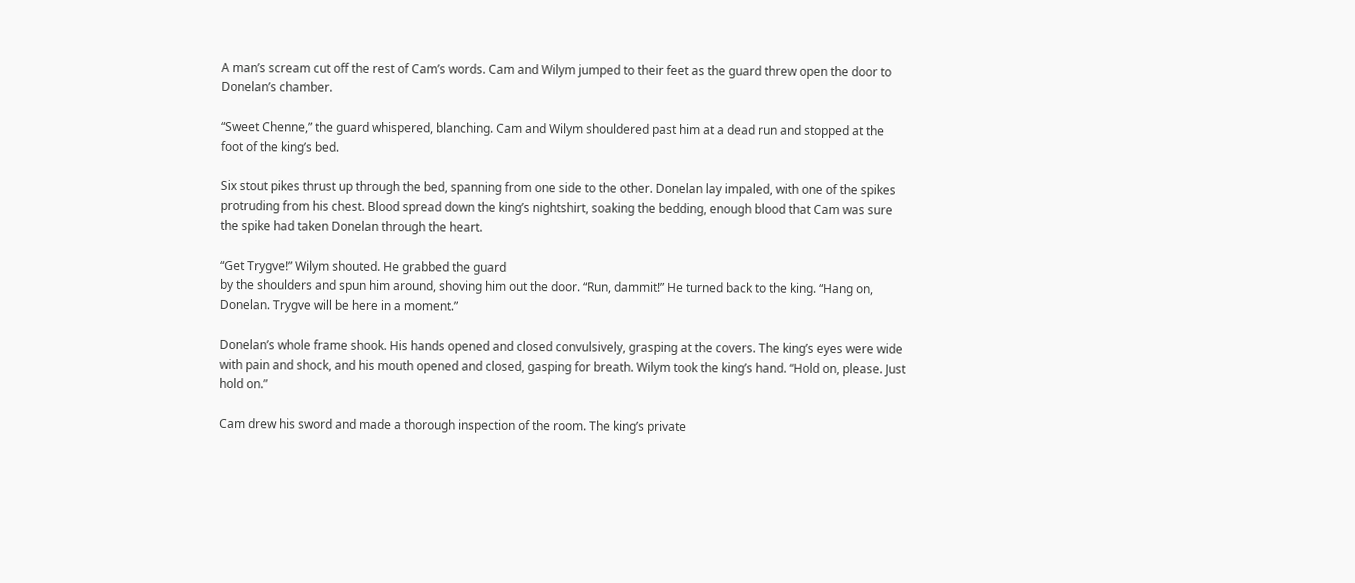A man’s scream cut off the rest of Cam’s words. Cam and Wilym jumped to their feet as the guard threw open the door to Donelan’s chamber.

“Sweet Chenne,” the guard whispered, blanching. Cam and Wilym shouldered past him at a dead run and stopped at the foot of the king’s bed.

Six stout pikes thrust up through the bed, spanning from one side to the other. Donelan lay impaled, with one of the spikes protruding from his chest. Blood spread down the king’s nightshirt, soaking the bedding, enough blood that Cam was sure the spike had taken Donelan through the heart.

“Get Trygve!” Wilym shouted. He grabbed the guard
by the shoulders and spun him around, shoving him out the door. “Run, dammit!” He turned back to the king. “Hang on, Donelan. Trygve will be here in a moment.”

Donelan’s whole frame shook. His hands opened and closed convulsively, grasping at the covers. The king’s eyes were wide with pain and shock, and his mouth opened and closed, gasping for breath. Wilym took the king’s hand. “Hold on, please. Just hold on.”

Cam drew his sword and made a thorough inspection of the room. The king’s private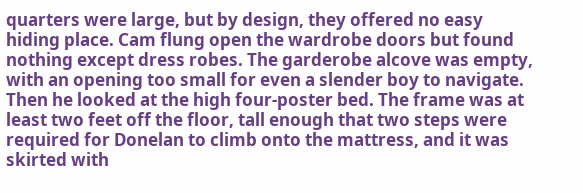quarters were large, but by design, they offered no easy hiding place. Cam flung open the wardrobe doors but found nothing except dress robes. The garderobe alcove was empty, with an opening too small for even a slender boy to navigate. Then he looked at the high four-poster bed. The frame was at least two feet off the floor, tall enough that two steps were required for Donelan to climb onto the mattress, and it was skirted with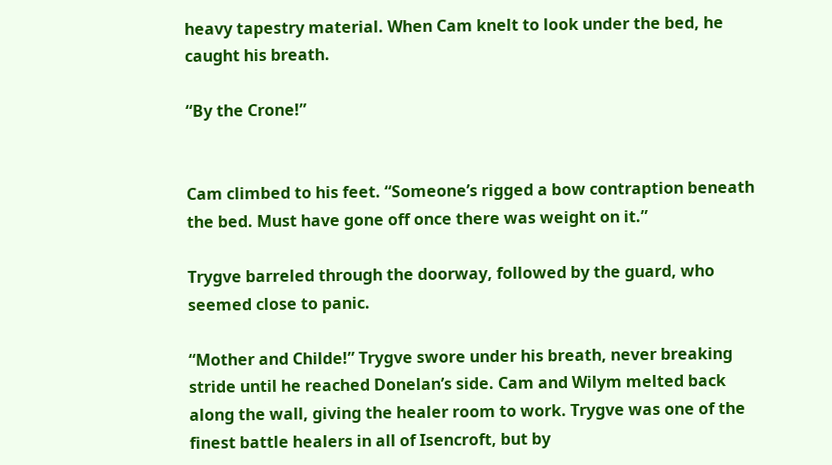heavy tapestry material. When Cam knelt to look under the bed, he caught his breath.

“By the Crone!”


Cam climbed to his feet. “Someone’s rigged a bow contraption beneath the bed. Must have gone off once there was weight on it.”

Trygve barreled through the doorway, followed by the guard, who seemed close to panic.

“Mother and Childe!” Trygve swore under his breath, never breaking stride until he reached Donelan’s side. Cam and Wilym melted back along the wall, giving the healer room to work. Trygve was one of the finest battle healers in all of Isencroft, but by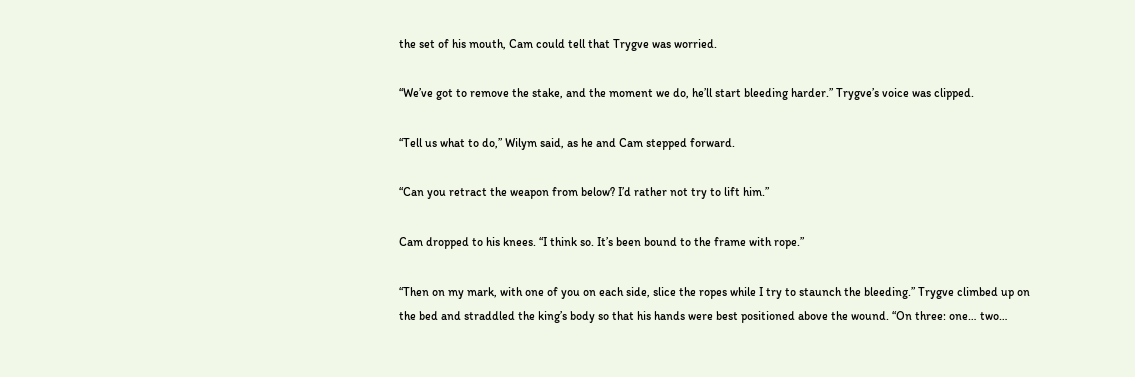the set of his mouth, Cam could tell that Trygve was worried.

“We’ve got to remove the stake, and the moment we do, he’ll start bleeding harder.” Trygve’s voice was clipped.

“Tell us what to do,” Wilym said, as he and Cam stepped forward.

“Can you retract the weapon from below? I’d rather not try to lift him.”

Cam dropped to his knees. “I think so. It’s been bound to the frame with rope.”

“Then on my mark, with one of you on each side, slice the ropes while I try to staunch the bleeding.” Trygve climbed up on the bed and straddled the king’s body so that his hands were best positioned above the wound. “On three: one… two…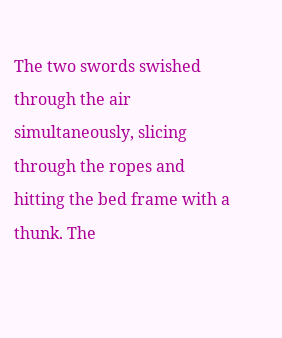The two swords swished through the air simultaneously, slicing through the ropes and hitting the bed frame with a thunk. The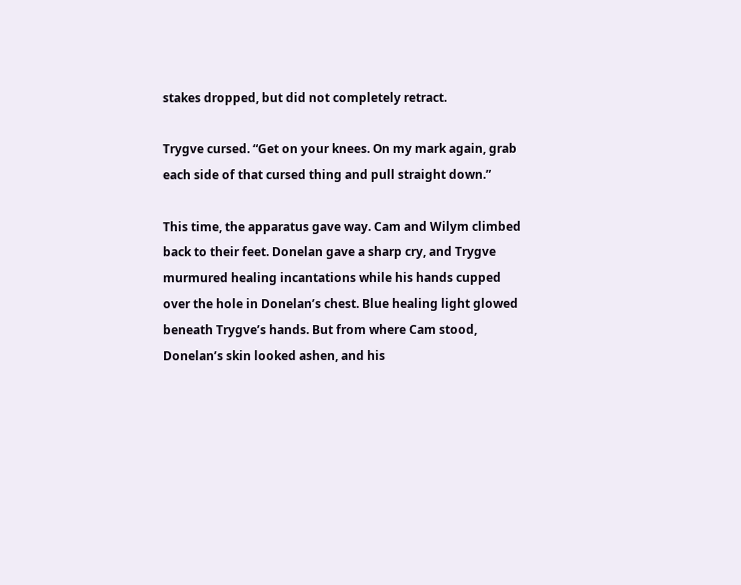stakes dropped, but did not completely retract.

Trygve cursed. “Get on your knees. On my mark again, grab each side of that cursed thing and pull straight down.”

This time, the apparatus gave way. Cam and Wilym climbed back to their feet. Donelan gave a sharp cry, and Trygve murmured healing incantations while his hands cupped over the hole in Donelan’s chest. Blue healing light glowed beneath Trygve’s hands. But from where Cam stood, Donelan’s skin looked ashen, and his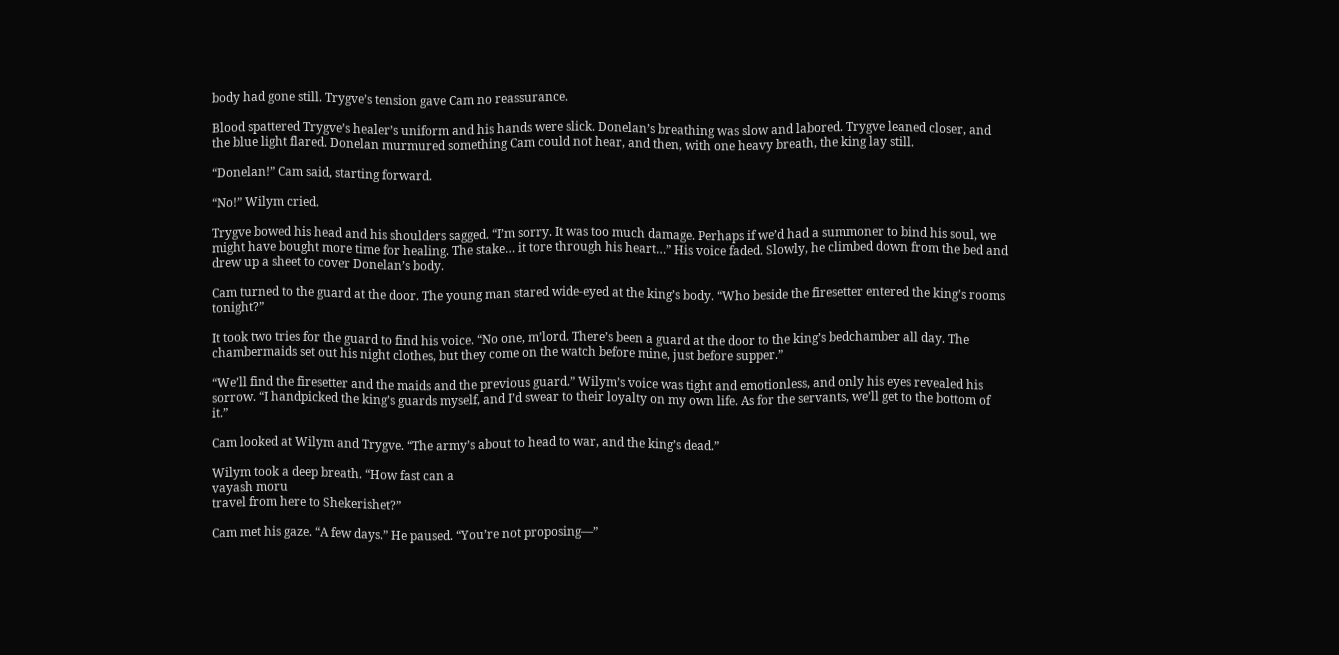body had gone still. Trygve’s tension gave Cam no reassurance.

Blood spattered Trygve’s healer’s uniform and his hands were slick. Donelan’s breathing was slow and labored. Trygve leaned closer, and the blue light flared. Donelan murmured something Cam could not hear, and then, with one heavy breath, the king lay still.

“Donelan!” Cam said, starting forward.

“No!” Wilym cried.

Trygve bowed his head and his shoulders sagged. “I’m sorry. It was too much damage. Perhaps if we’d had a summoner to bind his soul, we might have bought more time for healing. The stake… it tore through his heart…” His voice faded. Slowly, he climbed down from the bed and drew up a sheet to cover Donelan’s body.

Cam turned to the guard at the door. The young man stared wide-eyed at the king’s body. “Who beside the firesetter entered the king’s rooms tonight?”

It took two tries for the guard to find his voice. “No one, m’lord. There’s been a guard at the door to the king’s bedchamber all day. The chambermaids set out his night clothes, but they come on the watch before mine, just before supper.”

“We’ll find the firesetter and the maids and the previous guard.” Wilym’s voice was tight and emotionless, and only his eyes revealed his sorrow. “I handpicked the king’s guards myself, and I’d swear to their loyalty on my own life. As for the servants, we’ll get to the bottom of it.”

Cam looked at Wilym and Trygve. “The army’s about to head to war, and the king’s dead.”

Wilym took a deep breath. “How fast can a
vayash moru
travel from here to Shekerishet?”

Cam met his gaze. “A few days.” He paused. “You’re not proposing—”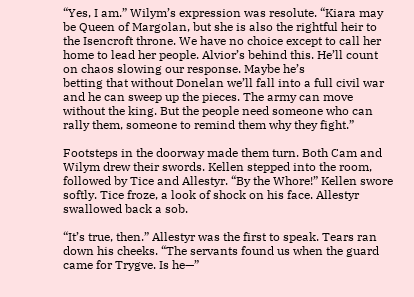“Yes, I am.” Wilym’s expression was resolute. “Kiara may be Queen of Margolan, but she is also the rightful heir to the Isencroft throne. We have no choice except to call her home to lead her people. Alvior’s behind this. He’ll count on chaos slowing our response. Maybe he’s
betting that without Donelan we’ll fall into a full civil war and he can sweep up the pieces. The army can move without the king. But the people need someone who can rally them, someone to remind them why they fight.”

Footsteps in the doorway made them turn. Both Cam and Wilym drew their swords. Kellen stepped into the room, followed by Tice and Allestyr. “By the Whore!” Kellen swore softly. Tice froze, a look of shock on his face. Allestyr swallowed back a sob.

“It’s true, then.” Allestyr was the first to speak. Tears ran down his cheeks. “The servants found us when the guard came for Trygve. Is he—”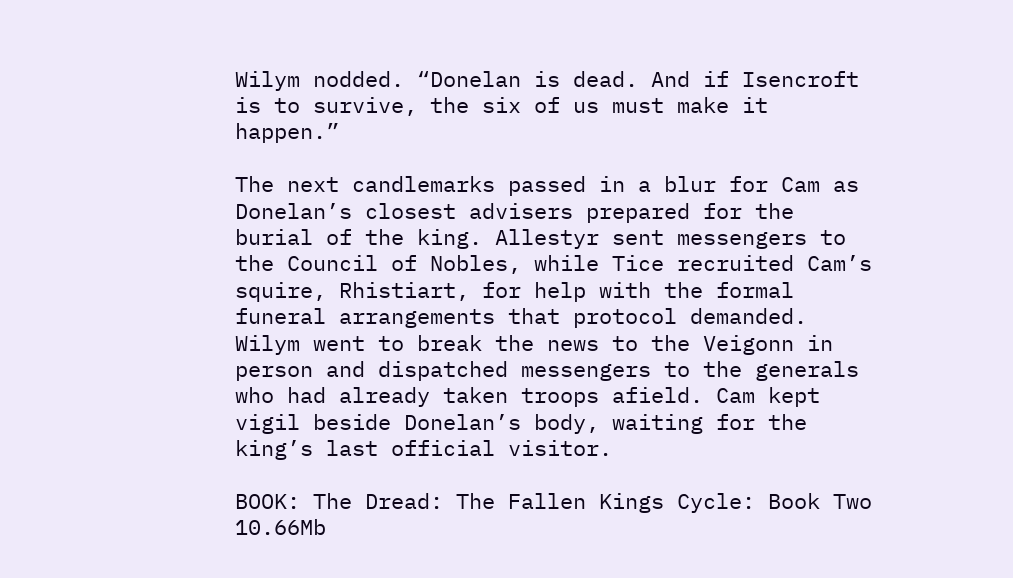Wilym nodded. “Donelan is dead. And if Isencroft is to survive, the six of us must make it happen.”

The next candlemarks passed in a blur for Cam as Donelan’s closest advisers prepared for the burial of the king. Allestyr sent messengers to the Council of Nobles, while Tice recruited Cam’s squire, Rhistiart, for help with the formal funeral arrangements that protocol demanded. Wilym went to break the news to the Veigonn in person and dispatched messengers to the generals who had already taken troops afield. Cam kept vigil beside Donelan’s body, waiting for the king’s last official visitor.

BOOK: The Dread: The Fallen Kings Cycle: Book Two
10.66Mb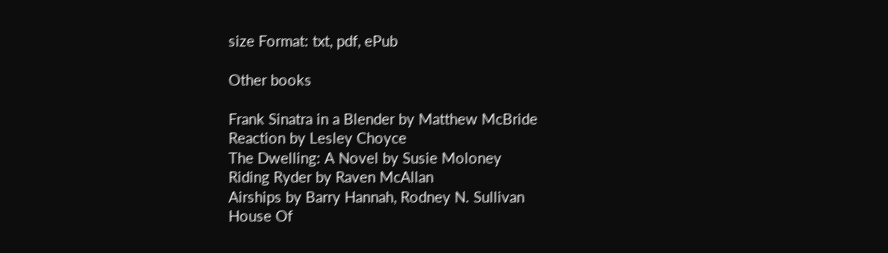size Format: txt, pdf, ePub

Other books

Frank Sinatra in a Blender by Matthew McBride
Reaction by Lesley Choyce
The Dwelling: A Novel by Susie Moloney
Riding Ryder by Raven McAllan
Airships by Barry Hannah, Rodney N. Sullivan
House Of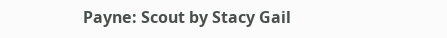Payne: Scout by Stacy Gail